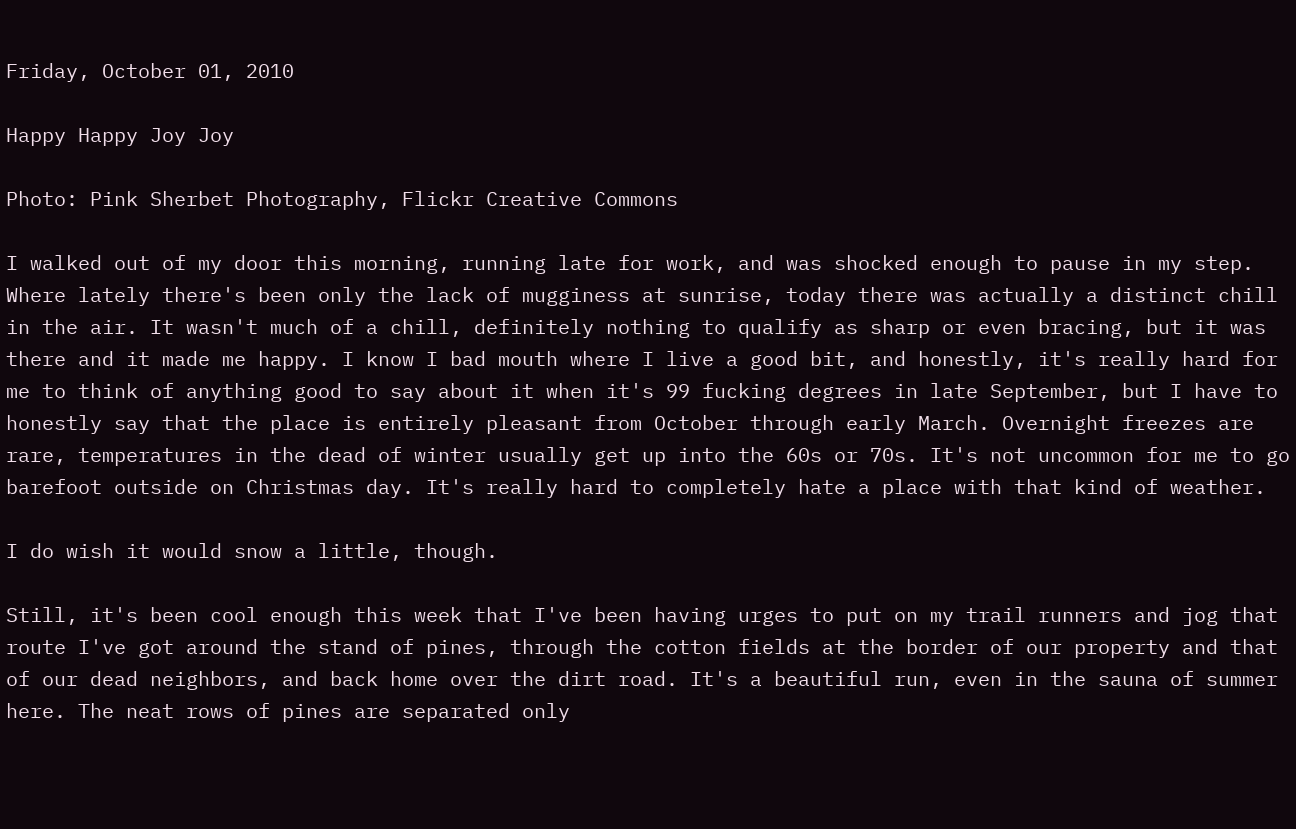Friday, October 01, 2010

Happy Happy Joy Joy

Photo: Pink Sherbet Photography, Flickr Creative Commons

I walked out of my door this morning, running late for work, and was shocked enough to pause in my step. Where lately there's been only the lack of mugginess at sunrise, today there was actually a distinct chill in the air. It wasn't much of a chill, definitely nothing to qualify as sharp or even bracing, but it was there and it made me happy. I know I bad mouth where I live a good bit, and honestly, it's really hard for me to think of anything good to say about it when it's 99 fucking degrees in late September, but I have to honestly say that the place is entirely pleasant from October through early March. Overnight freezes are rare, temperatures in the dead of winter usually get up into the 60s or 70s. It's not uncommon for me to go barefoot outside on Christmas day. It's really hard to completely hate a place with that kind of weather.

I do wish it would snow a little, though.

Still, it's been cool enough this week that I've been having urges to put on my trail runners and jog that route I've got around the stand of pines, through the cotton fields at the border of our property and that of our dead neighbors, and back home over the dirt road. It's a beautiful run, even in the sauna of summer here. The neat rows of pines are separated only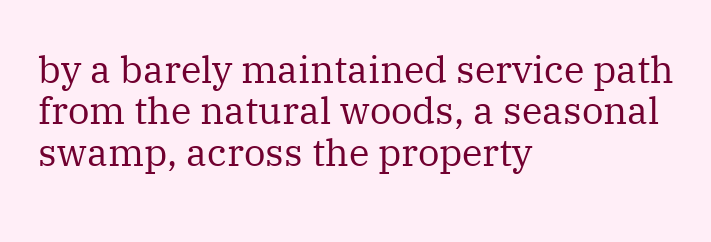by a barely maintained service path from the natural woods, a seasonal swamp, across the property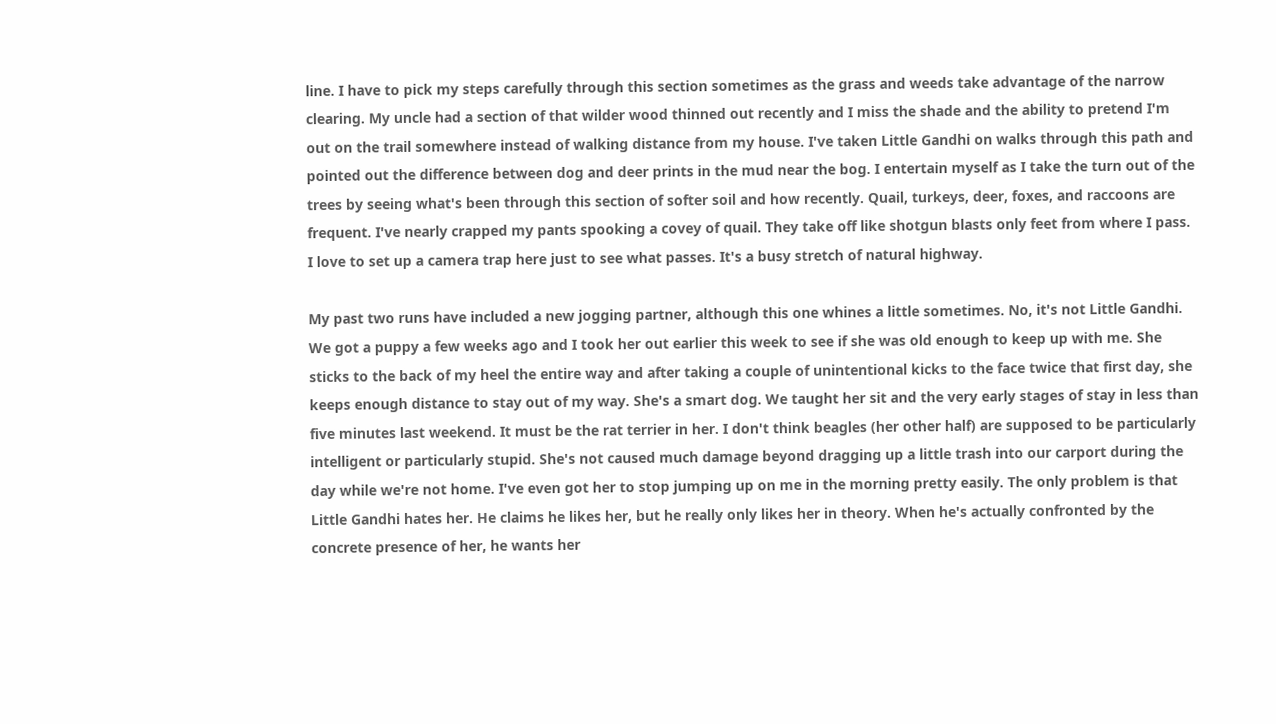line. I have to pick my steps carefully through this section sometimes as the grass and weeds take advantage of the narrow clearing. My uncle had a section of that wilder wood thinned out recently and I miss the shade and the ability to pretend I'm out on the trail somewhere instead of walking distance from my house. I've taken Little Gandhi on walks through this path and pointed out the difference between dog and deer prints in the mud near the bog. I entertain myself as I take the turn out of the trees by seeing what's been through this section of softer soil and how recently. Quail, turkeys, deer, foxes, and raccoons are frequent. I've nearly crapped my pants spooking a covey of quail. They take off like shotgun blasts only feet from where I pass. I love to set up a camera trap here just to see what passes. It's a busy stretch of natural highway.

My past two runs have included a new jogging partner, although this one whines a little sometimes. No, it's not Little Gandhi. We got a puppy a few weeks ago and I took her out earlier this week to see if she was old enough to keep up with me. She sticks to the back of my heel the entire way and after taking a couple of unintentional kicks to the face twice that first day, she keeps enough distance to stay out of my way. She's a smart dog. We taught her sit and the very early stages of stay in less than five minutes last weekend. It must be the rat terrier in her. I don't think beagles (her other half) are supposed to be particularly intelligent or particularly stupid. She's not caused much damage beyond dragging up a little trash into our carport during the day while we're not home. I've even got her to stop jumping up on me in the morning pretty easily. The only problem is that Little Gandhi hates her. He claims he likes her, but he really only likes her in theory. When he's actually confronted by the concrete presence of her, he wants her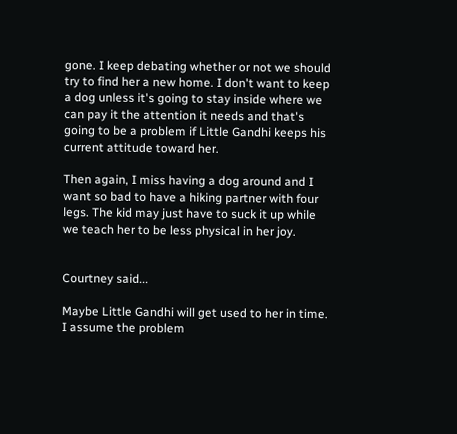gone. I keep debating whether or not we should try to find her a new home. I don't want to keep a dog unless it's going to stay inside where we can pay it the attention it needs and that's going to be a problem if Little Gandhi keeps his current attitude toward her.

Then again, I miss having a dog around and I want so bad to have a hiking partner with four legs. The kid may just have to suck it up while we teach her to be less physical in her joy.


Courtney said...

Maybe Little Gandhi will get used to her in time. I assume the problem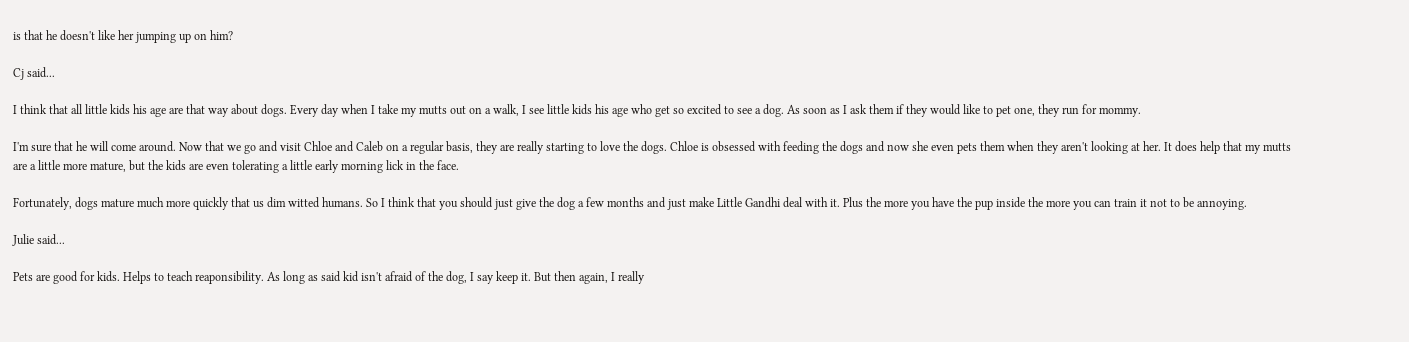is that he doesn't like her jumping up on him?

Cj said...

I think that all little kids his age are that way about dogs. Every day when I take my mutts out on a walk, I see little kids his age who get so excited to see a dog. As soon as I ask them if they would like to pet one, they run for mommy.

I'm sure that he will come around. Now that we go and visit Chloe and Caleb on a regular basis, they are really starting to love the dogs. Chloe is obsessed with feeding the dogs and now she even pets them when they aren't looking at her. It does help that my mutts are a little more mature, but the kids are even tolerating a little early morning lick in the face.

Fortunately, dogs mature much more quickly that us dim witted humans. So I think that you should just give the dog a few months and just make Little Gandhi deal with it. Plus the more you have the pup inside the more you can train it not to be annoying.

Julie said...

Pets are good for kids. Helps to teach reaponsibility. As long as said kid isn't afraid of the dog, I say keep it. But then again, I really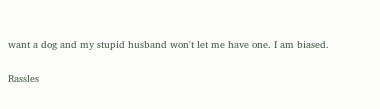want a dog and my stupid husband won't let me have one. I am biased.

Rassles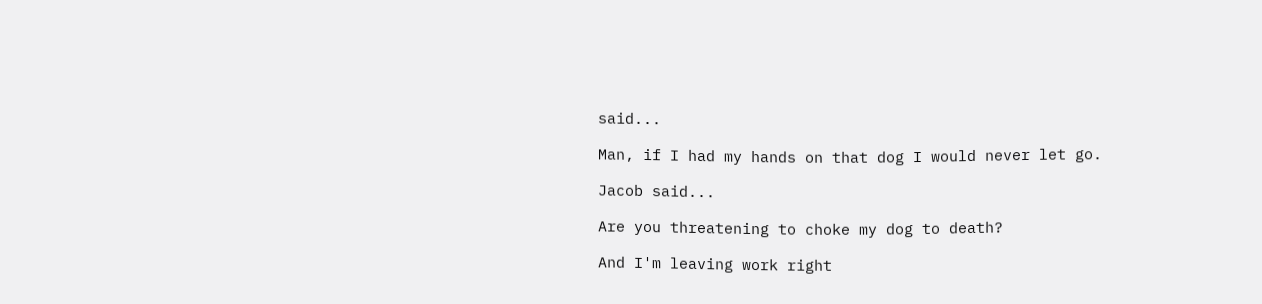said...

Man, if I had my hands on that dog I would never let go.

Jacob said...

Are you threatening to choke my dog to death?

And I'm leaving work right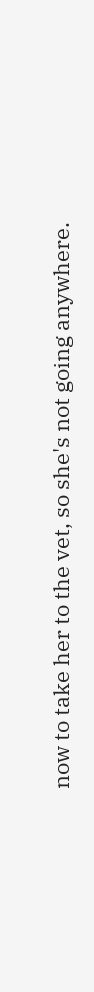now to take her to the vet, so she's not going anywhere.